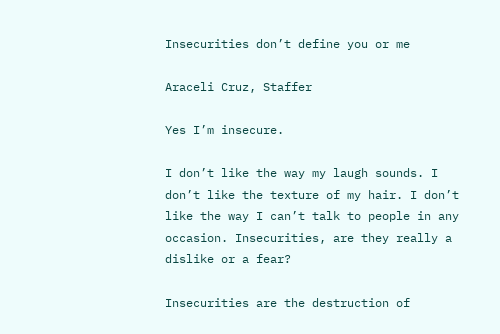Insecurities don’t define you or me

Araceli Cruz, Staffer

Yes I’m insecure.

I don’t like the way my laugh sounds. I don’t like the texture of my hair. I don’t like the way I can’t talk to people in any occasion. Insecurities, are they really a dislike or a fear?

Insecurities are the destruction of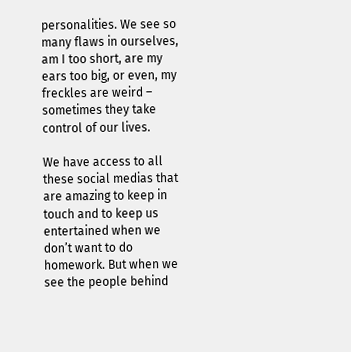personalities. We see so many flaws in ourselves, am I too short, are my ears too big, or even, my freckles are weird – sometimes they take control of our lives.

We have access to all these social medias that are amazing to keep in touch and to keep us entertained when we don’t want to do homework. But when we see the people behind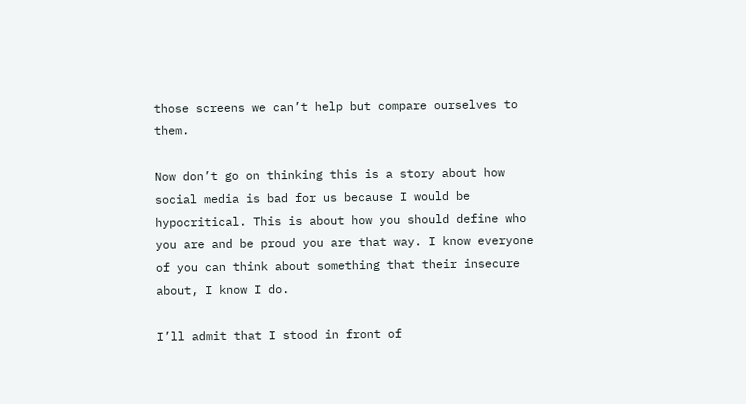those screens we can’t help but compare ourselves to them.

Now don’t go on thinking this is a story about how social media is bad for us because I would be hypocritical. This is about how you should define who you are and be proud you are that way. I know everyone of you can think about something that their insecure about, I know I do.

I’ll admit that I stood in front of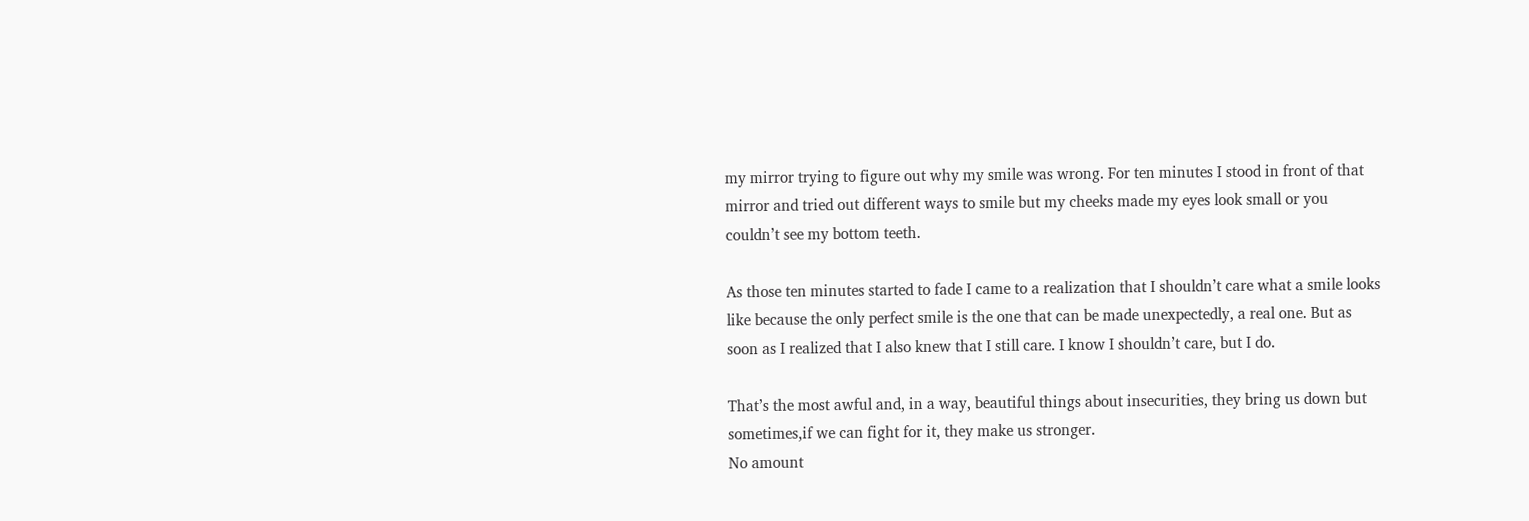my mirror trying to figure out why my smile was wrong. For ten minutes I stood in front of that mirror and tried out different ways to smile but my cheeks made my eyes look small or you couldn’t see my bottom teeth.

As those ten minutes started to fade I came to a realization that I shouldn’t care what a smile looks like because the only perfect smile is the one that can be made unexpectedly, a real one. But as soon as I realized that I also knew that I still care. I know I shouldn’t care, but I do.

That’s the most awful and, in a way, beautiful things about insecurities, they bring us down but sometimes,if we can fight for it, they make us stronger.
No amount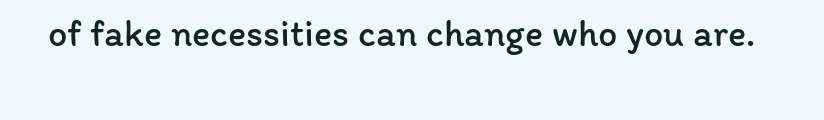of fake necessities can change who you are.